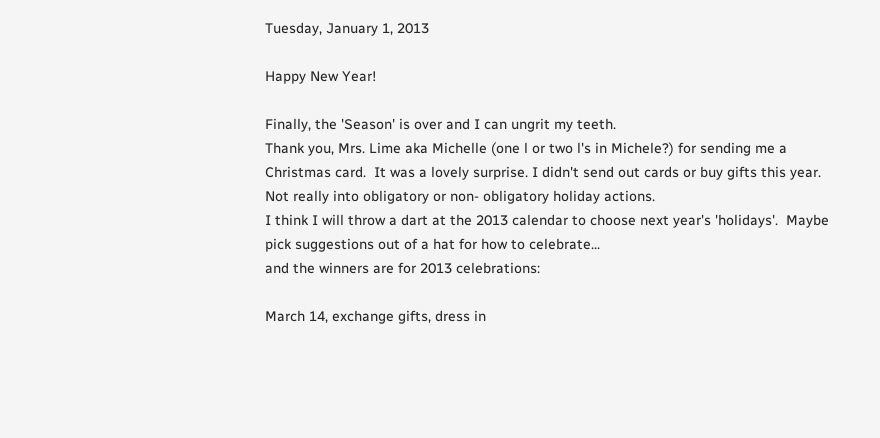Tuesday, January 1, 2013

Happy New Year!

Finally, the 'Season' is over and I can ungrit my teeth.
Thank you, Mrs. Lime aka Michelle (one l or two l's in Michele?) for sending me a Christmas card.  It was a lovely surprise. I didn't send out cards or buy gifts this year. Not really into obligatory or non- obligatory holiday actions.
I think I will throw a dart at the 2013 calendar to choose next year's 'holidays'.  Maybe pick suggestions out of a hat for how to celebrate...
and the winners are for 2013 celebrations:

March 14, exchange gifts, dress in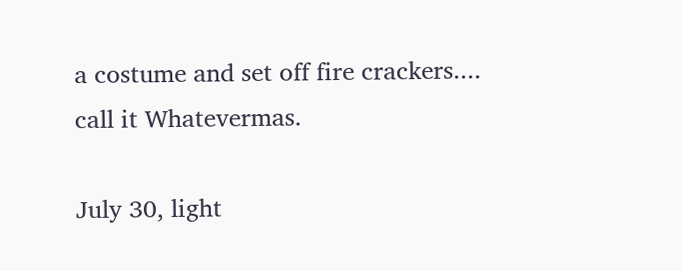a costume and set off fire crackers.... call it Whatevermas.

July 30, light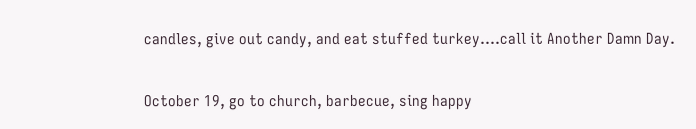candles, give out candy, and eat stuffed turkey....call it Another Damn Day.

October 19, go to church, barbecue, sing happy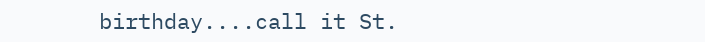birthday....call it St.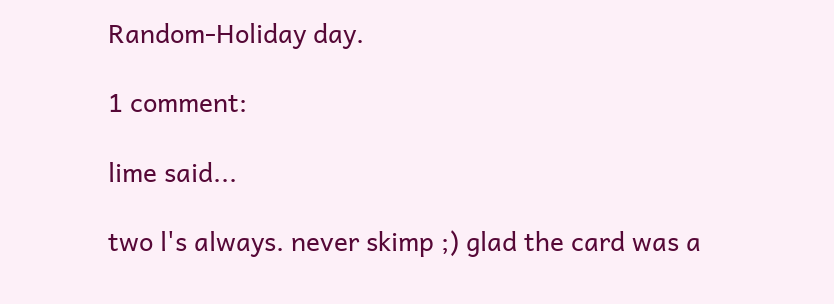Random-Holiday day.

1 comment:

lime said...

two l's always. never skimp ;) glad the card was a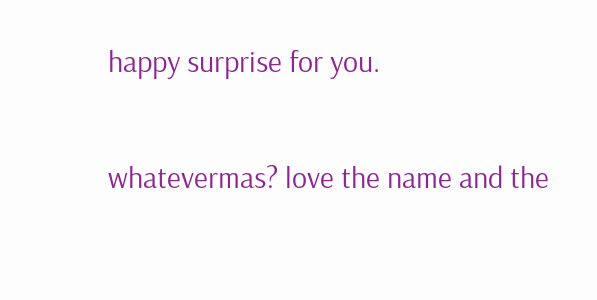happy surprise for you.

whatevermas? love the name and the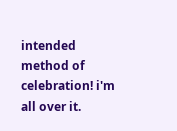intended method of celebration! i'm all over it.